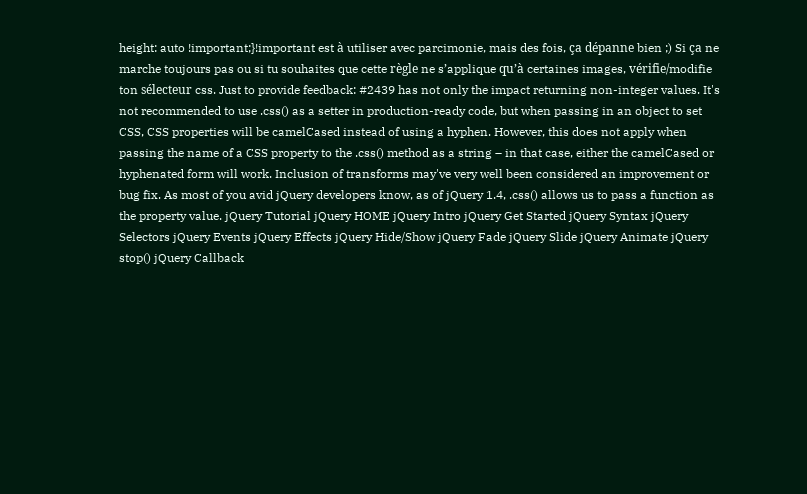height: auto !important;}!important est à utiliser avec parcimonie, mais des fois, ça dépanne bien ;) Si ça ne marche toujours pas ou si tu souhaites que cette règle ne s’applique qu’à certaines images, vérifie/modifie ton sélecteur css. Just to provide feedback: #2439 has not only the impact returning non-integer values. It's not recommended to use .css() as a setter in production-ready code, but when passing in an object to set CSS, CSS properties will be camelCased instead of using a hyphen. However, this does not apply when passing the name of a CSS property to the .css() method as a string – in that case, either the camelCased or hyphenated form will work. Inclusion of transforms may've very well been considered an improvement or bug fix. As most of you avid jQuery developers know, as of jQuery 1.4, .css() allows us to pass a function as the property value. jQuery Tutorial jQuery HOME jQuery Intro jQuery Get Started jQuery Syntax jQuery Selectors jQuery Events jQuery Effects jQuery Hide/Show jQuery Fade jQuery Slide jQuery Animate jQuery stop() jQuery Callback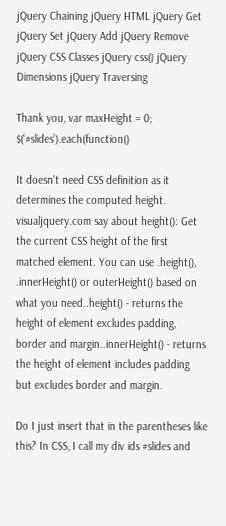jQuery Chaining jQuery HTML jQuery Get jQuery Set jQuery Add jQuery Remove jQuery CSS Classes jQuery css() jQuery Dimensions jQuery Traversing

Thank you, var maxHeight = 0; $(‘#slides’).each(function()

It doesn't need CSS definition as it determines the computed height. visualjquery.com say about height(): Get the current CSS height of the first matched element. You can use .height(), .innerHeight() or outerHeight() based on what you need..height() - returns the height of element excludes padding, border and margin..innerHeight() - returns the height of element includes padding but excludes border and margin.

Do I just insert that in the parentheses like this? In CSS, I call my div ids #slides and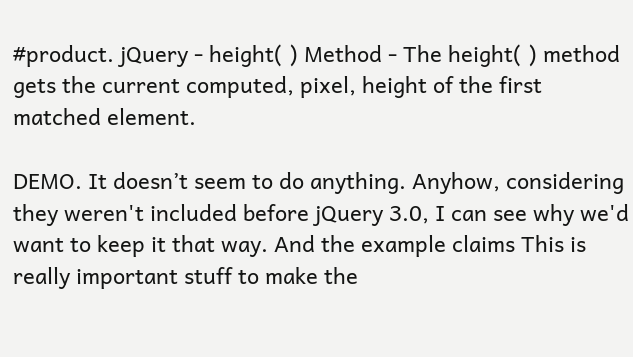#product. jQuery - height( ) Method - The height( ) method gets the current computed, pixel, height of the first matched element.

DEMO. It doesn’t seem to do anything. Anyhow, considering they weren't included before jQuery 3.0, I can see why we'd want to keep it that way. And the example claims This is really important stuff to make the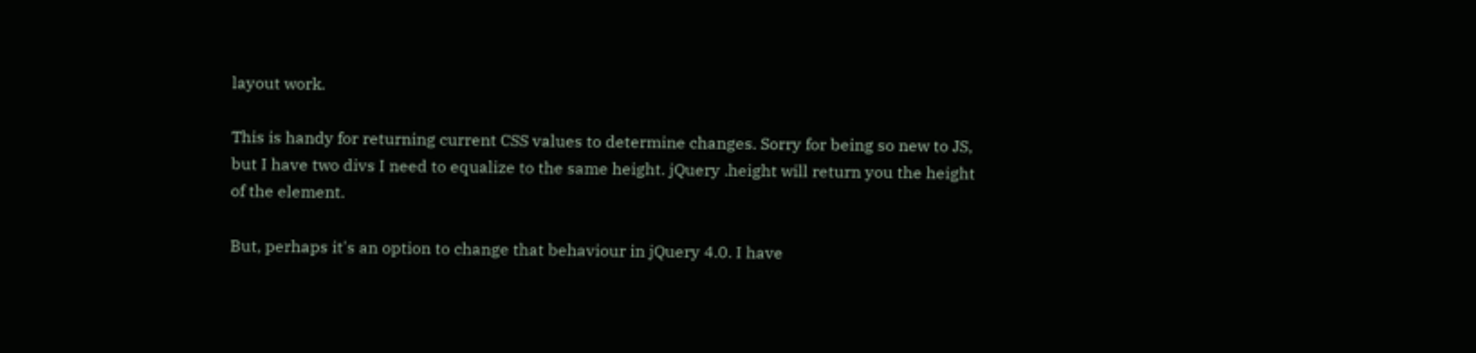layout work.

This is handy for returning current CSS values to determine changes. Sorry for being so new to JS, but I have two divs I need to equalize to the same height. jQuery .height will return you the height of the element.

But, perhaps it's an option to change that behaviour in jQuery 4.0. I have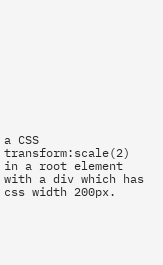a CSS transform:scale(2) in a root element with a div which has css width 200px.